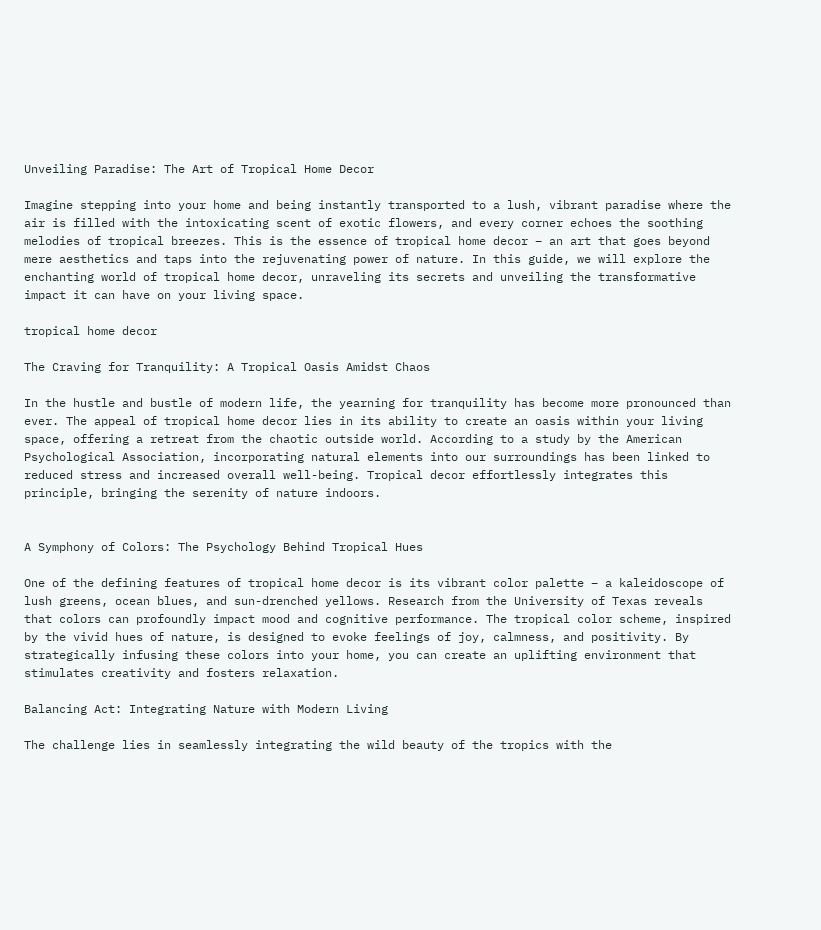Unveiling Paradise: The Art of Tropical Home Decor

Imagine stepping into your home and being instantly transported to a lush, vibrant paradise where the air is filled with the intoxicating scent of exotic flowers, and every corner echoes the soothing melodies of tropical breezes. This is the essence of tropical home decor – an art that goes beyond mere aesthetics and taps into the rejuvenating power of nature. In this guide, we will explore the enchanting world of tropical home decor, unraveling its secrets and unveiling the transformative impact it can have on your living space.

tropical home decor

The Craving for Tranquility: A Tropical Oasis Amidst Chaos

In the hustle and bustle of modern life, the yearning for tranquility has become more pronounced than ever. The appeal of tropical home decor lies in its ability to create an oasis within your living space, offering a retreat from the chaotic outside world. According to a study by the American Psychological Association, incorporating natural elements into our surroundings has been linked to reduced stress and increased overall well-being. Tropical decor effortlessly integrates this principle, bringing the serenity of nature indoors.


A Symphony of Colors: The Psychology Behind Tropical Hues

One of the defining features of tropical home decor is its vibrant color palette – a kaleidoscope of lush greens, ocean blues, and sun-drenched yellows. Research from the University of Texas reveals that colors can profoundly impact mood and cognitive performance. The tropical color scheme, inspired by the vivid hues of nature, is designed to evoke feelings of joy, calmness, and positivity. By strategically infusing these colors into your home, you can create an uplifting environment that stimulates creativity and fosters relaxation.

Balancing Act: Integrating Nature with Modern Living

The challenge lies in seamlessly integrating the wild beauty of the tropics with the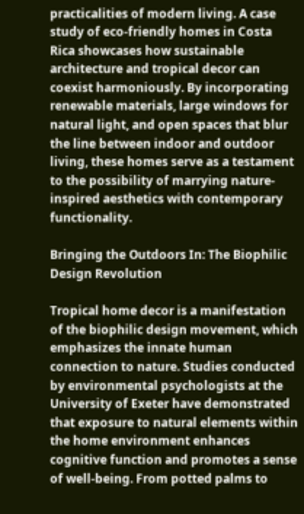practicalities of modern living. A case study of eco-friendly homes in Costa Rica showcases how sustainable architecture and tropical decor can coexist harmoniously. By incorporating renewable materials, large windows for natural light, and open spaces that blur the line between indoor and outdoor living, these homes serve as a testament to the possibility of marrying nature-inspired aesthetics with contemporary functionality.

Bringing the Outdoors In: The Biophilic Design Revolution

Tropical home decor is a manifestation of the biophilic design movement, which emphasizes the innate human connection to nature. Studies conducted by environmental psychologists at the University of Exeter have demonstrated that exposure to natural elements within the home environment enhances cognitive function and promotes a sense of well-being. From potted palms to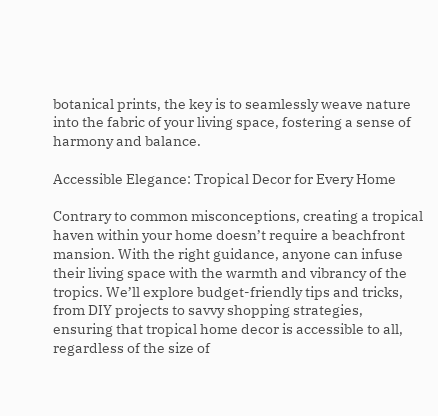botanical prints, the key is to seamlessly weave nature into the fabric of your living space, fostering a sense of harmony and balance.

Accessible Elegance: Tropical Decor for Every Home

Contrary to common misconceptions, creating a tropical haven within your home doesn’t require a beachfront mansion. With the right guidance, anyone can infuse their living space with the warmth and vibrancy of the tropics. We’ll explore budget-friendly tips and tricks, from DIY projects to savvy shopping strategies, ensuring that tropical home decor is accessible to all, regardless of the size of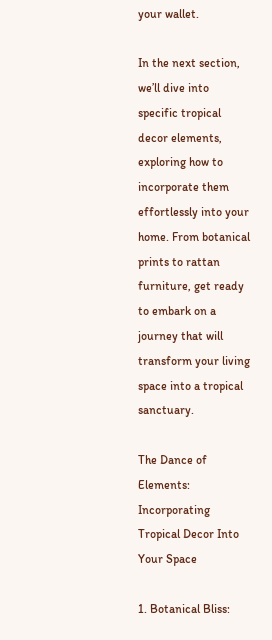your wallet.

In the next section, we’ll dive into specific tropical decor elements, exploring how to incorporate them effortlessly into your home. From botanical prints to rattan furniture, get ready to embark on a journey that will transform your living space into a tropical sanctuary.

The Dance of Elements: Incorporating Tropical Decor Into Your Space

1. Botanical Bliss: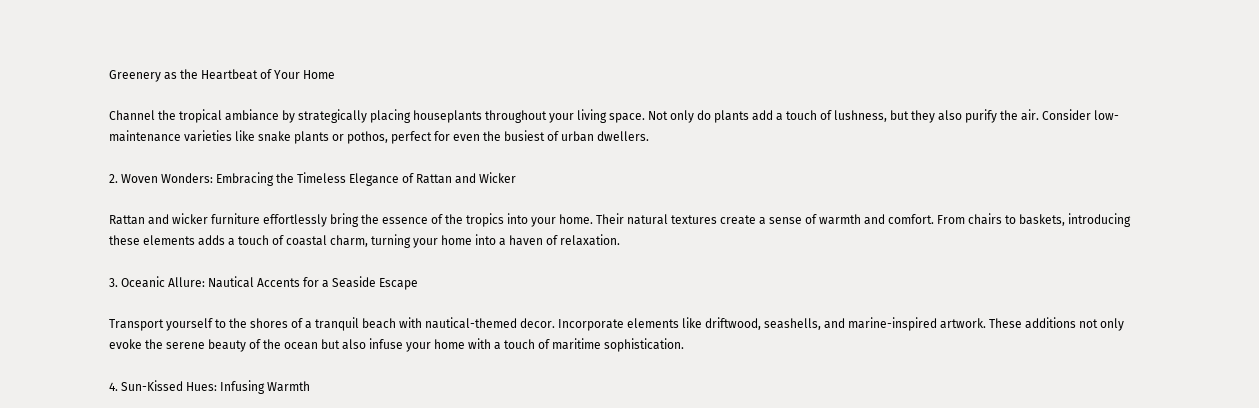Greenery as the Heartbeat of Your Home

Channel the tropical ambiance by strategically placing houseplants throughout your living space. Not only do plants add a touch of lushness, but they also purify the air. Consider low-maintenance varieties like snake plants or pothos, perfect for even the busiest of urban dwellers.

2. Woven Wonders: Embracing the Timeless Elegance of Rattan and Wicker

Rattan and wicker furniture effortlessly bring the essence of the tropics into your home. Their natural textures create a sense of warmth and comfort. From chairs to baskets, introducing these elements adds a touch of coastal charm, turning your home into a haven of relaxation.

3. Oceanic Allure: Nautical Accents for a Seaside Escape

Transport yourself to the shores of a tranquil beach with nautical-themed decor. Incorporate elements like driftwood, seashells, and marine-inspired artwork. These additions not only evoke the serene beauty of the ocean but also infuse your home with a touch of maritime sophistication.

4. Sun-Kissed Hues: Infusing Warmth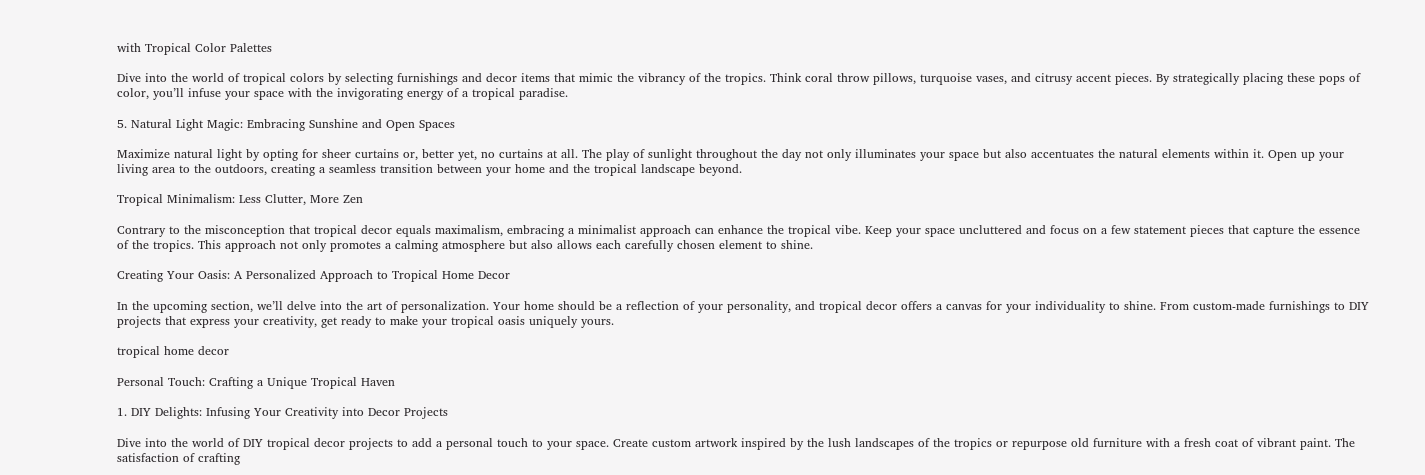with Tropical Color Palettes

Dive into the world of tropical colors by selecting furnishings and decor items that mimic the vibrancy of the tropics. Think coral throw pillows, turquoise vases, and citrusy accent pieces. By strategically placing these pops of color, you’ll infuse your space with the invigorating energy of a tropical paradise.

5. Natural Light Magic: Embracing Sunshine and Open Spaces

Maximize natural light by opting for sheer curtains or, better yet, no curtains at all. The play of sunlight throughout the day not only illuminates your space but also accentuates the natural elements within it. Open up your living area to the outdoors, creating a seamless transition between your home and the tropical landscape beyond.

Tropical Minimalism: Less Clutter, More Zen

Contrary to the misconception that tropical decor equals maximalism, embracing a minimalist approach can enhance the tropical vibe. Keep your space uncluttered and focus on a few statement pieces that capture the essence of the tropics. This approach not only promotes a calming atmosphere but also allows each carefully chosen element to shine.

Creating Your Oasis: A Personalized Approach to Tropical Home Decor

In the upcoming section, we’ll delve into the art of personalization. Your home should be a reflection of your personality, and tropical decor offers a canvas for your individuality to shine. From custom-made furnishings to DIY projects that express your creativity, get ready to make your tropical oasis uniquely yours.

tropical home decor

Personal Touch: Crafting a Unique Tropical Haven

1. DIY Delights: Infusing Your Creativity into Decor Projects

Dive into the world of DIY tropical decor projects to add a personal touch to your space. Create custom artwork inspired by the lush landscapes of the tropics or repurpose old furniture with a fresh coat of vibrant paint. The satisfaction of crafting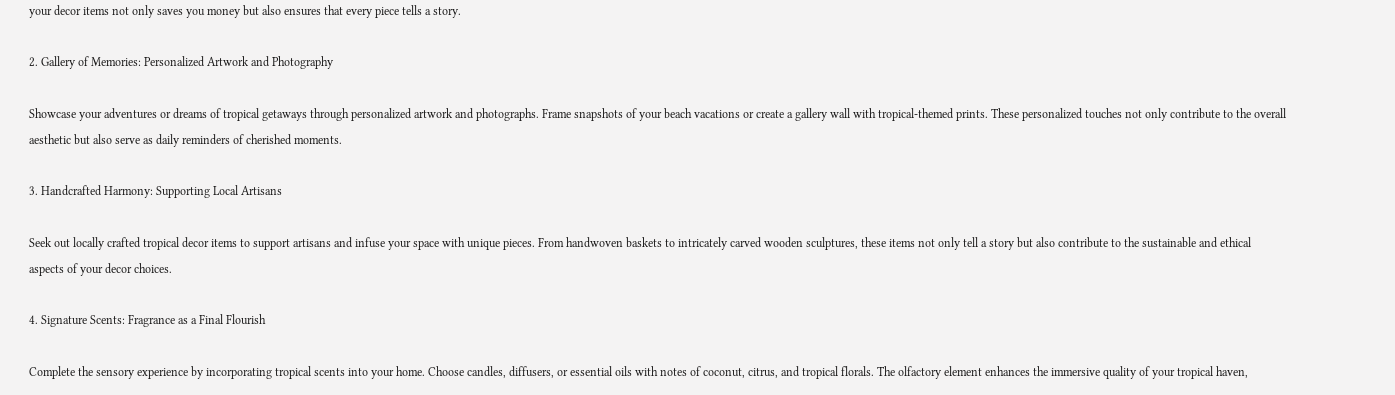your decor items not only saves you money but also ensures that every piece tells a story.

2. Gallery of Memories: Personalized Artwork and Photography

Showcase your adventures or dreams of tropical getaways through personalized artwork and photographs. Frame snapshots of your beach vacations or create a gallery wall with tropical-themed prints. These personalized touches not only contribute to the overall aesthetic but also serve as daily reminders of cherished moments.

3. Handcrafted Harmony: Supporting Local Artisans

Seek out locally crafted tropical decor items to support artisans and infuse your space with unique pieces. From handwoven baskets to intricately carved wooden sculptures, these items not only tell a story but also contribute to the sustainable and ethical aspects of your decor choices.

4. Signature Scents: Fragrance as a Final Flourish

Complete the sensory experience by incorporating tropical scents into your home. Choose candles, diffusers, or essential oils with notes of coconut, citrus, and tropical florals. The olfactory element enhances the immersive quality of your tropical haven,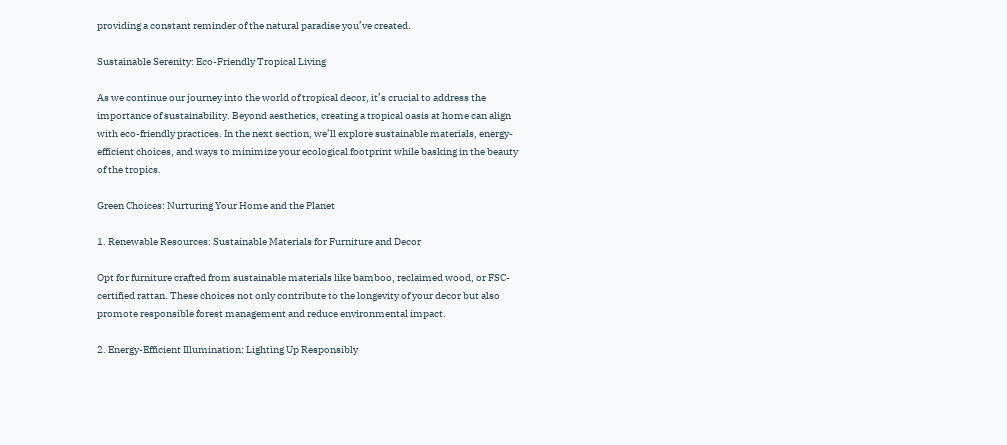providing a constant reminder of the natural paradise you’ve created.

Sustainable Serenity: Eco-Friendly Tropical Living

As we continue our journey into the world of tropical decor, it’s crucial to address the importance of sustainability. Beyond aesthetics, creating a tropical oasis at home can align with eco-friendly practices. In the next section, we’ll explore sustainable materials, energy-efficient choices, and ways to minimize your ecological footprint while basking in the beauty of the tropics.

Green Choices: Nurturing Your Home and the Planet

1. Renewable Resources: Sustainable Materials for Furniture and Decor

Opt for furniture crafted from sustainable materials like bamboo, reclaimed wood, or FSC-certified rattan. These choices not only contribute to the longevity of your decor but also promote responsible forest management and reduce environmental impact.

2. Energy-Efficient Illumination: Lighting Up Responsibly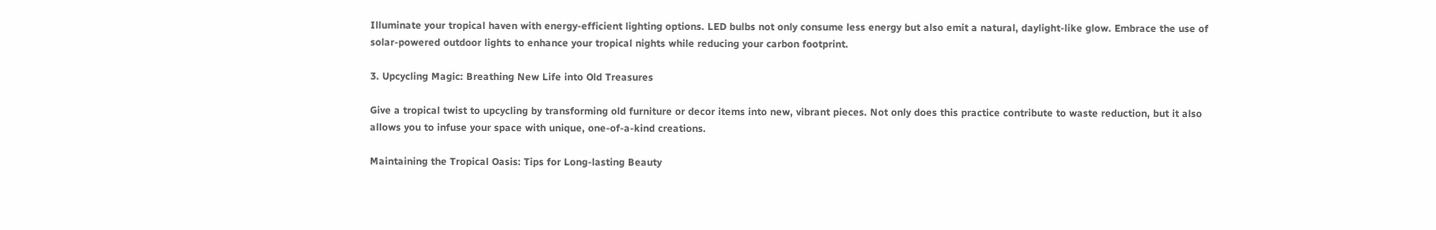Illuminate your tropical haven with energy-efficient lighting options. LED bulbs not only consume less energy but also emit a natural, daylight-like glow. Embrace the use of solar-powered outdoor lights to enhance your tropical nights while reducing your carbon footprint.

3. Upcycling Magic: Breathing New Life into Old Treasures

Give a tropical twist to upcycling by transforming old furniture or decor items into new, vibrant pieces. Not only does this practice contribute to waste reduction, but it also allows you to infuse your space with unique, one-of-a-kind creations.

Maintaining the Tropical Oasis: Tips for Long-lasting Beauty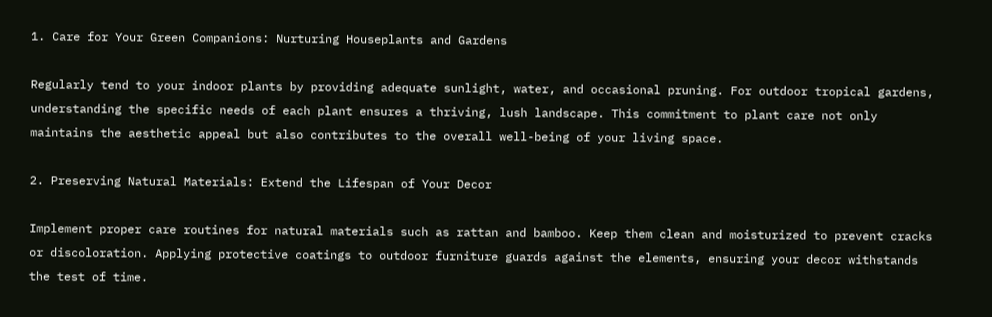1. Care for Your Green Companions: Nurturing Houseplants and Gardens

Regularly tend to your indoor plants by providing adequate sunlight, water, and occasional pruning. For outdoor tropical gardens, understanding the specific needs of each plant ensures a thriving, lush landscape. This commitment to plant care not only maintains the aesthetic appeal but also contributes to the overall well-being of your living space.

2. Preserving Natural Materials: Extend the Lifespan of Your Decor

Implement proper care routines for natural materials such as rattan and bamboo. Keep them clean and moisturized to prevent cracks or discoloration. Applying protective coatings to outdoor furniture guards against the elements, ensuring your decor withstands the test of time.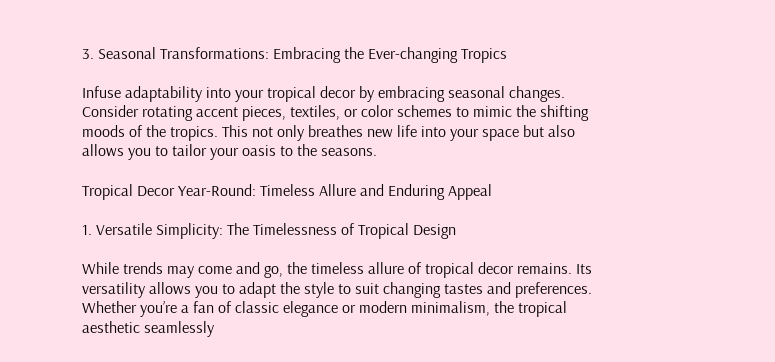3. Seasonal Transformations: Embracing the Ever-changing Tropics

Infuse adaptability into your tropical decor by embracing seasonal changes. Consider rotating accent pieces, textiles, or color schemes to mimic the shifting moods of the tropics. This not only breathes new life into your space but also allows you to tailor your oasis to the seasons.

Tropical Decor Year-Round: Timeless Allure and Enduring Appeal

1. Versatile Simplicity: The Timelessness of Tropical Design

While trends may come and go, the timeless allure of tropical decor remains. Its versatility allows you to adapt the style to suit changing tastes and preferences. Whether you’re a fan of classic elegance or modern minimalism, the tropical aesthetic seamlessly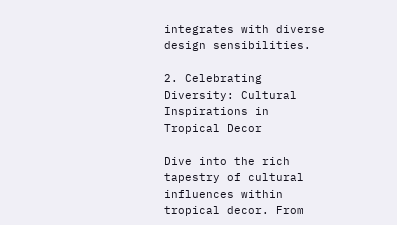integrates with diverse design sensibilities.

2. Celebrating Diversity: Cultural Inspirations in Tropical Decor

Dive into the rich tapestry of cultural influences within tropical decor. From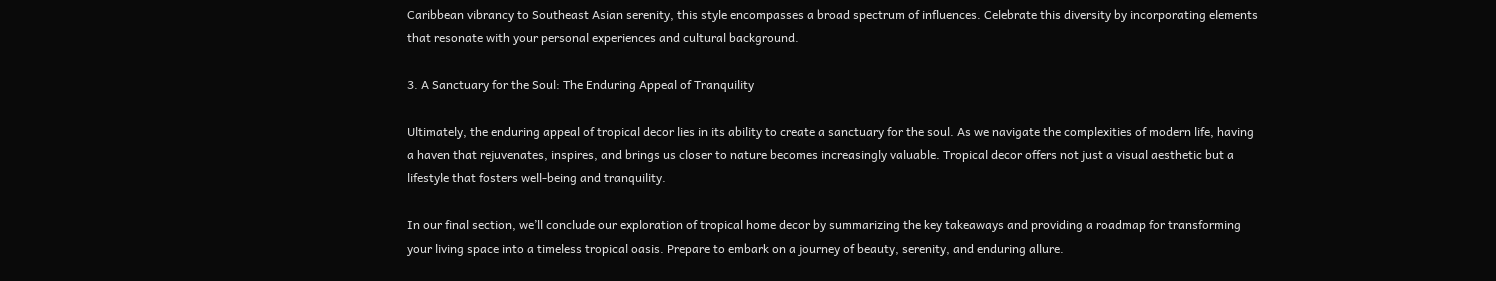Caribbean vibrancy to Southeast Asian serenity, this style encompasses a broad spectrum of influences. Celebrate this diversity by incorporating elements that resonate with your personal experiences and cultural background.

3. A Sanctuary for the Soul: The Enduring Appeal of Tranquility

Ultimately, the enduring appeal of tropical decor lies in its ability to create a sanctuary for the soul. As we navigate the complexities of modern life, having a haven that rejuvenates, inspires, and brings us closer to nature becomes increasingly valuable. Tropical decor offers not just a visual aesthetic but a lifestyle that fosters well-being and tranquility.

In our final section, we’ll conclude our exploration of tropical home decor by summarizing the key takeaways and providing a roadmap for transforming your living space into a timeless tropical oasis. Prepare to embark on a journey of beauty, serenity, and enduring allure.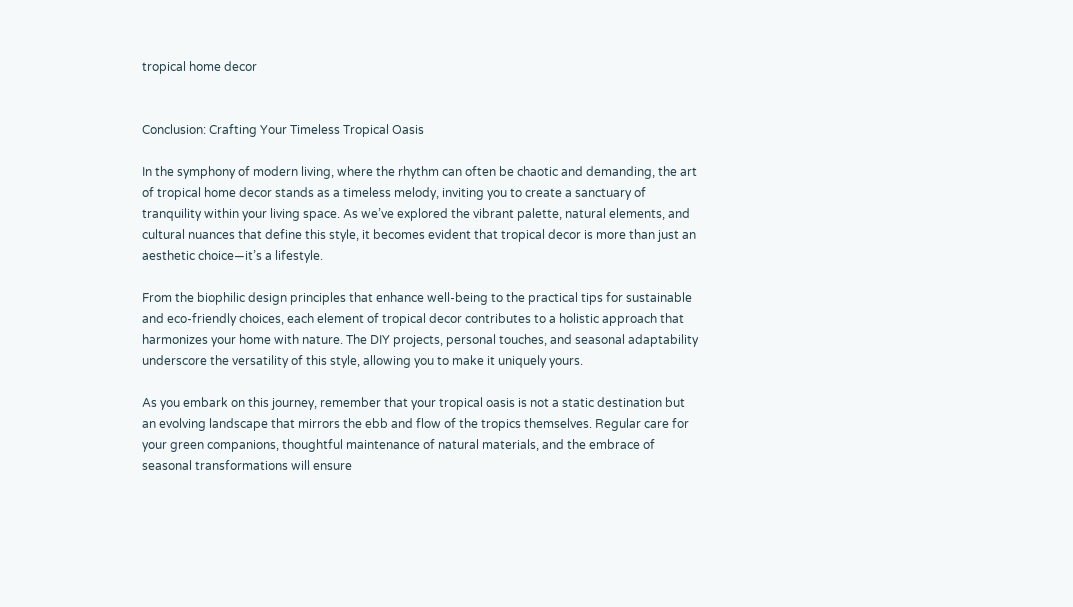tropical home decor


Conclusion: Crafting Your Timeless Tropical Oasis

In the symphony of modern living, where the rhythm can often be chaotic and demanding, the art of tropical home decor stands as a timeless melody, inviting you to create a sanctuary of tranquility within your living space. As we’ve explored the vibrant palette, natural elements, and cultural nuances that define this style, it becomes evident that tropical decor is more than just an aesthetic choice—it’s a lifestyle.

From the biophilic design principles that enhance well-being to the practical tips for sustainable and eco-friendly choices, each element of tropical decor contributes to a holistic approach that harmonizes your home with nature. The DIY projects, personal touches, and seasonal adaptability underscore the versatility of this style, allowing you to make it uniquely yours.

As you embark on this journey, remember that your tropical oasis is not a static destination but an evolving landscape that mirrors the ebb and flow of the tropics themselves. Regular care for your green companions, thoughtful maintenance of natural materials, and the embrace of seasonal transformations will ensure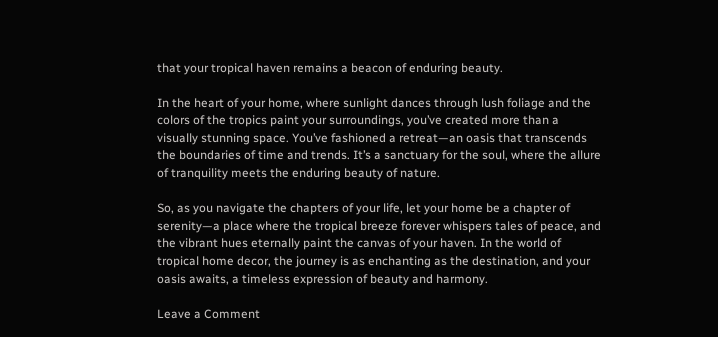that your tropical haven remains a beacon of enduring beauty.

In the heart of your home, where sunlight dances through lush foliage and the colors of the tropics paint your surroundings, you’ve created more than a visually stunning space. You’ve fashioned a retreat—an oasis that transcends the boundaries of time and trends. It’s a sanctuary for the soul, where the allure of tranquility meets the enduring beauty of nature.

So, as you navigate the chapters of your life, let your home be a chapter of serenity—a place where the tropical breeze forever whispers tales of peace, and the vibrant hues eternally paint the canvas of your haven. In the world of tropical home decor, the journey is as enchanting as the destination, and your oasis awaits, a timeless expression of beauty and harmony.

Leave a Comment